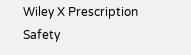Wiley X Prescription Safety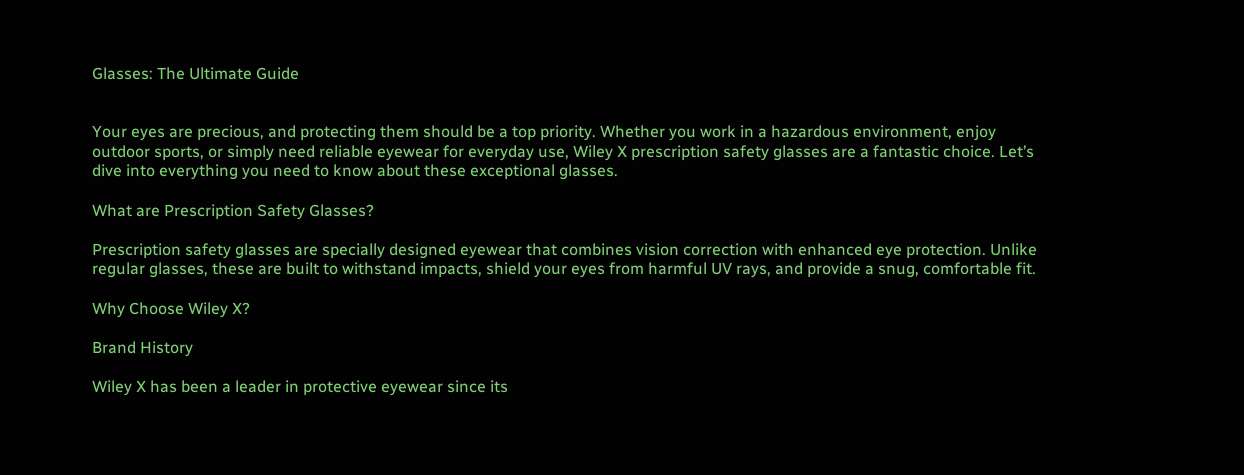Glasses: The Ultimate Guide


Your eyes are precious, and protecting them should be a top priority. Whether you work in a hazardous environment, enjoy outdoor sports, or simply need reliable eyewear for everyday use, Wiley X prescription safety glasses are a fantastic choice. Let’s dive into everything you need to know about these exceptional glasses.

What are Prescription Safety Glasses?

Prescription safety glasses are specially designed eyewear that combines vision correction with enhanced eye protection. Unlike regular glasses, these are built to withstand impacts, shield your eyes from harmful UV rays, and provide a snug, comfortable fit.

Why Choose Wiley X?

Brand History

Wiley X has been a leader in protective eyewear since its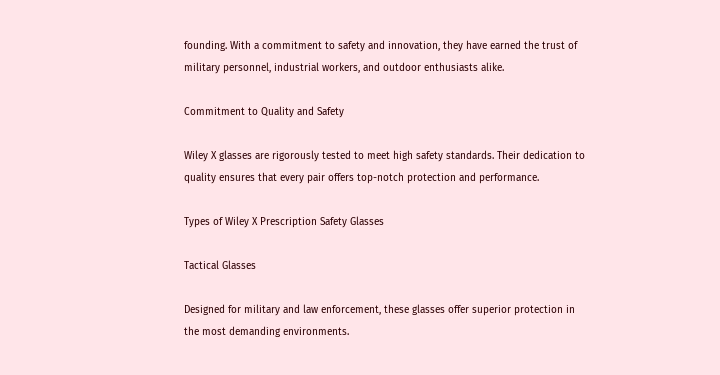founding. With a commitment to safety and innovation, they have earned the trust of military personnel, industrial workers, and outdoor enthusiasts alike.

Commitment to Quality and Safety

Wiley X glasses are rigorously tested to meet high safety standards. Their dedication to quality ensures that every pair offers top-notch protection and performance.

Types of Wiley X Prescription Safety Glasses

Tactical Glasses

Designed for military and law enforcement, these glasses offer superior protection in the most demanding environments.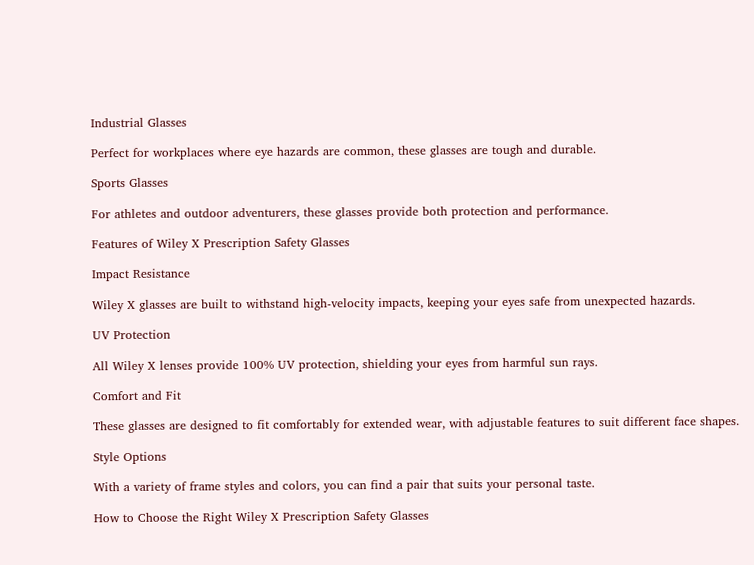Industrial Glasses

Perfect for workplaces where eye hazards are common, these glasses are tough and durable.

Sports Glasses

For athletes and outdoor adventurers, these glasses provide both protection and performance.

Features of Wiley X Prescription Safety Glasses

Impact Resistance

Wiley X glasses are built to withstand high-velocity impacts, keeping your eyes safe from unexpected hazards.

UV Protection

All Wiley X lenses provide 100% UV protection, shielding your eyes from harmful sun rays.

Comfort and Fit

These glasses are designed to fit comfortably for extended wear, with adjustable features to suit different face shapes.

Style Options

With a variety of frame styles and colors, you can find a pair that suits your personal taste.

How to Choose the Right Wiley X Prescription Safety Glasses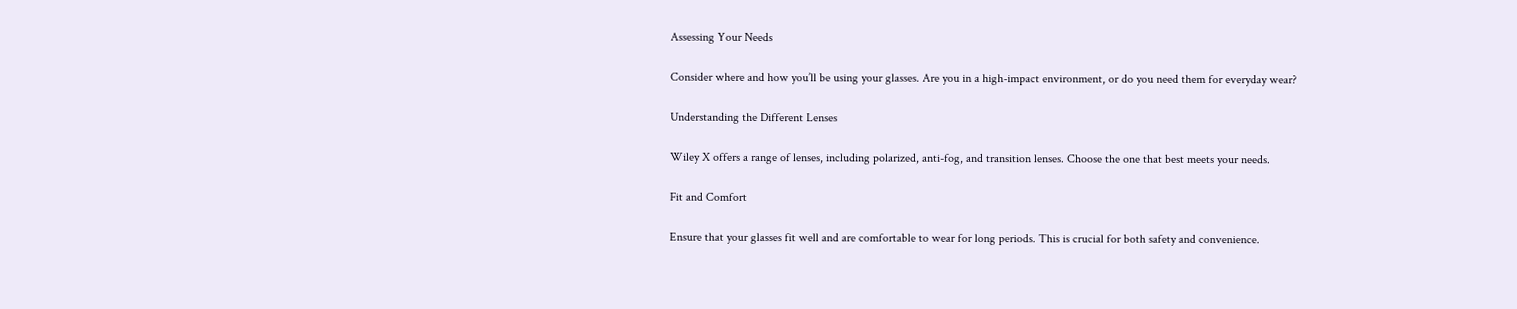Assessing Your Needs

Consider where and how you’ll be using your glasses. Are you in a high-impact environment, or do you need them for everyday wear?

Understanding the Different Lenses

Wiley X offers a range of lenses, including polarized, anti-fog, and transition lenses. Choose the one that best meets your needs.

Fit and Comfort

Ensure that your glasses fit well and are comfortable to wear for long periods. This is crucial for both safety and convenience.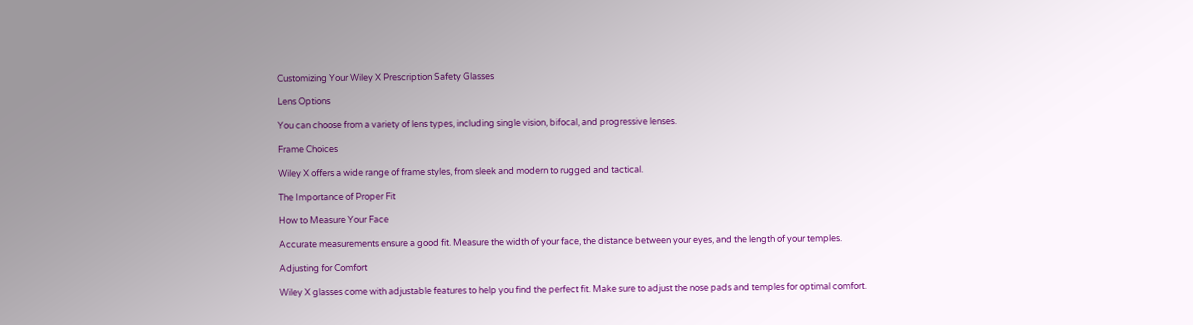Customizing Your Wiley X Prescription Safety Glasses

Lens Options

You can choose from a variety of lens types, including single vision, bifocal, and progressive lenses.

Frame Choices

Wiley X offers a wide range of frame styles, from sleek and modern to rugged and tactical.

The Importance of Proper Fit

How to Measure Your Face

Accurate measurements ensure a good fit. Measure the width of your face, the distance between your eyes, and the length of your temples.

Adjusting for Comfort

Wiley X glasses come with adjustable features to help you find the perfect fit. Make sure to adjust the nose pads and temples for optimal comfort.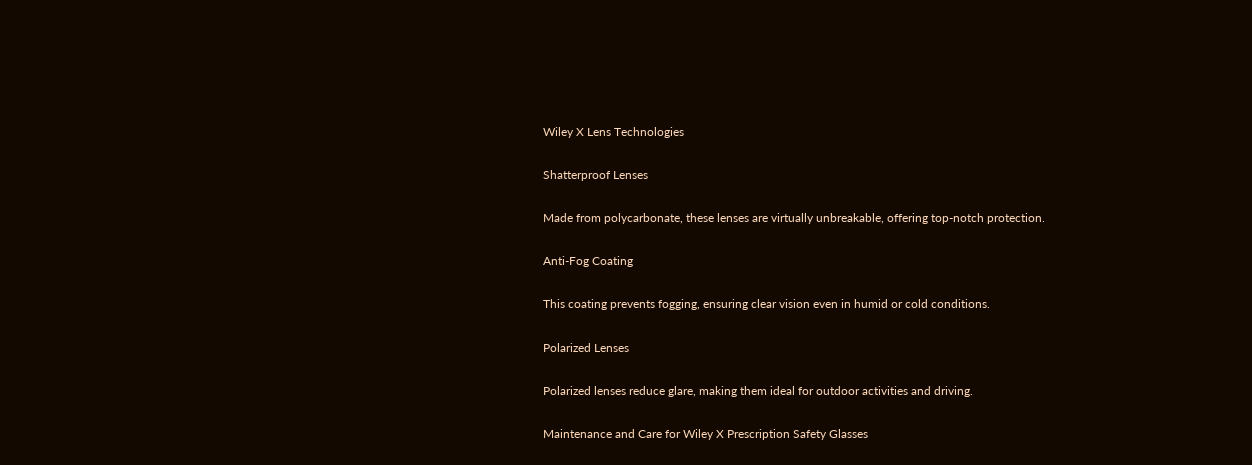Wiley X Lens Technologies

Shatterproof Lenses

Made from polycarbonate, these lenses are virtually unbreakable, offering top-notch protection.

Anti-Fog Coating

This coating prevents fogging, ensuring clear vision even in humid or cold conditions.

Polarized Lenses

Polarized lenses reduce glare, making them ideal for outdoor activities and driving.

Maintenance and Care for Wiley X Prescription Safety Glasses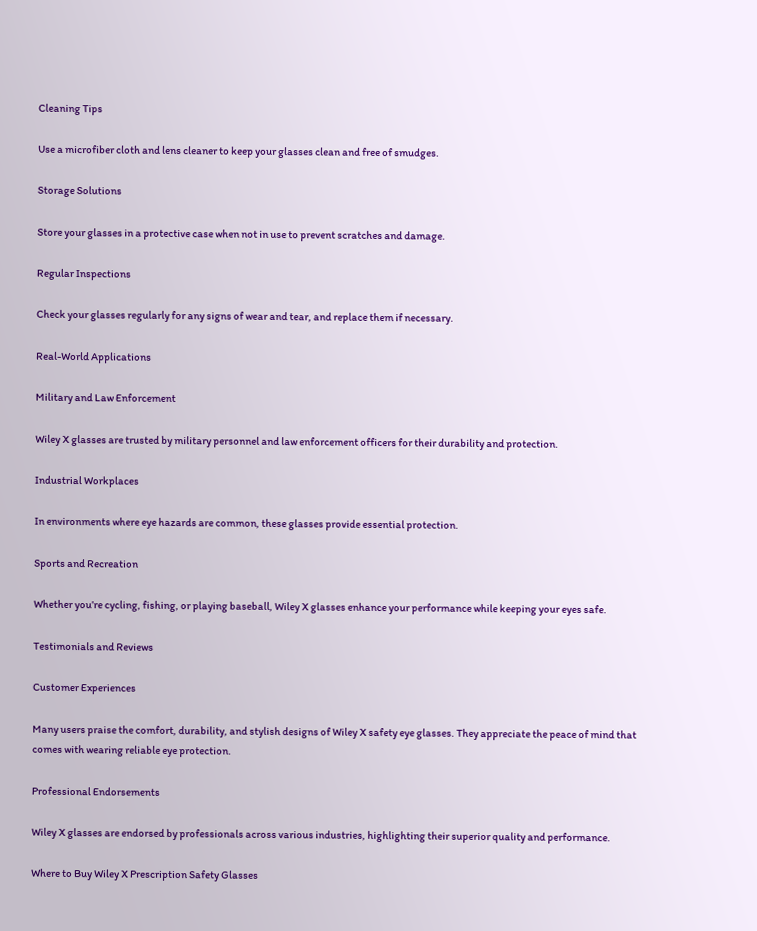Cleaning Tips

Use a microfiber cloth and lens cleaner to keep your glasses clean and free of smudges.

Storage Solutions

Store your glasses in a protective case when not in use to prevent scratches and damage.

Regular Inspections

Check your glasses regularly for any signs of wear and tear, and replace them if necessary.

Real-World Applications

Military and Law Enforcement

Wiley X glasses are trusted by military personnel and law enforcement officers for their durability and protection.

Industrial Workplaces

In environments where eye hazards are common, these glasses provide essential protection.

Sports and Recreation

Whether you’re cycling, fishing, or playing baseball, Wiley X glasses enhance your performance while keeping your eyes safe.

Testimonials and Reviews

Customer Experiences

Many users praise the comfort, durability, and stylish designs of Wiley X safety eye glasses. They appreciate the peace of mind that comes with wearing reliable eye protection.

Professional Endorsements

Wiley X glasses are endorsed by professionals across various industries, highlighting their superior quality and performance.

Where to Buy Wiley X Prescription Safety Glasses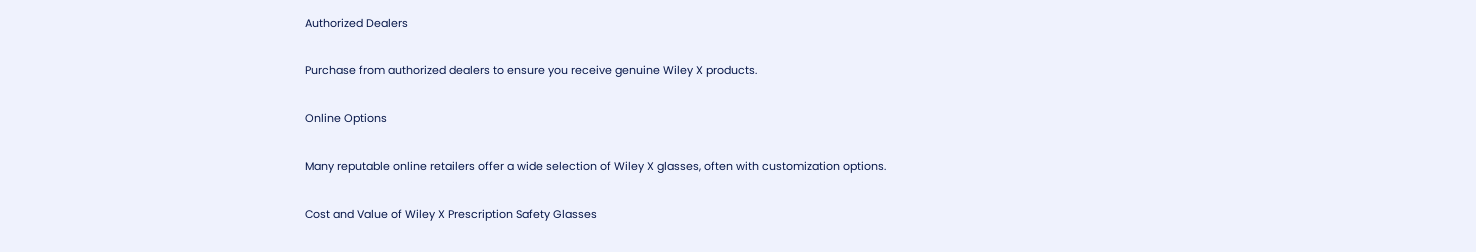Authorized Dealers

Purchase from authorized dealers to ensure you receive genuine Wiley X products.

Online Options

Many reputable online retailers offer a wide selection of Wiley X glasses, often with customization options.

Cost and Value of Wiley X Prescription Safety Glasses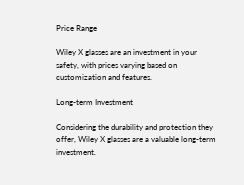Price Range

Wiley X glasses are an investment in your safety, with prices varying based on customization and features.

Long-term Investment

Considering the durability and protection they offer, Wiley X glasses are a valuable long-term investment.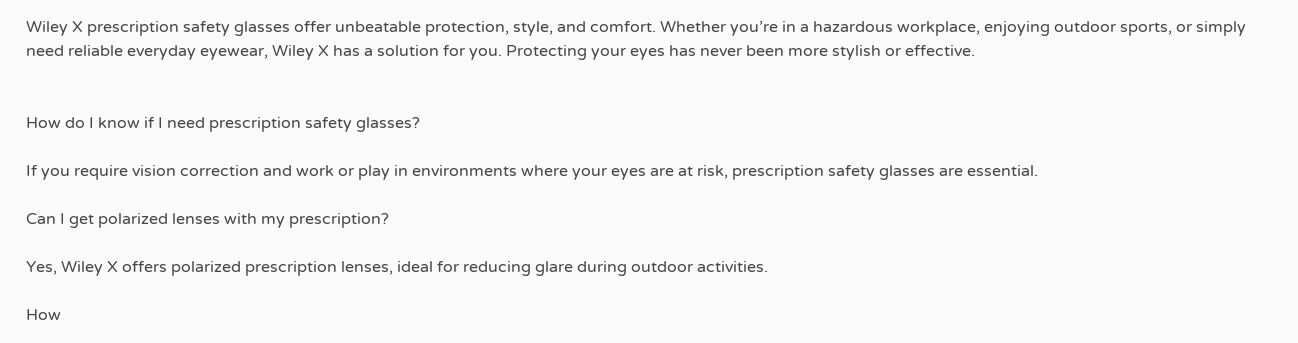Wiley X prescription safety glasses offer unbeatable protection, style, and comfort. Whether you’re in a hazardous workplace, enjoying outdoor sports, or simply need reliable everyday eyewear, Wiley X has a solution for you. Protecting your eyes has never been more stylish or effective.


How do I know if I need prescription safety glasses?

If you require vision correction and work or play in environments where your eyes are at risk, prescription safety glasses are essential.

Can I get polarized lenses with my prescription?

Yes, Wiley X offers polarized prescription lenses, ideal for reducing glare during outdoor activities.

How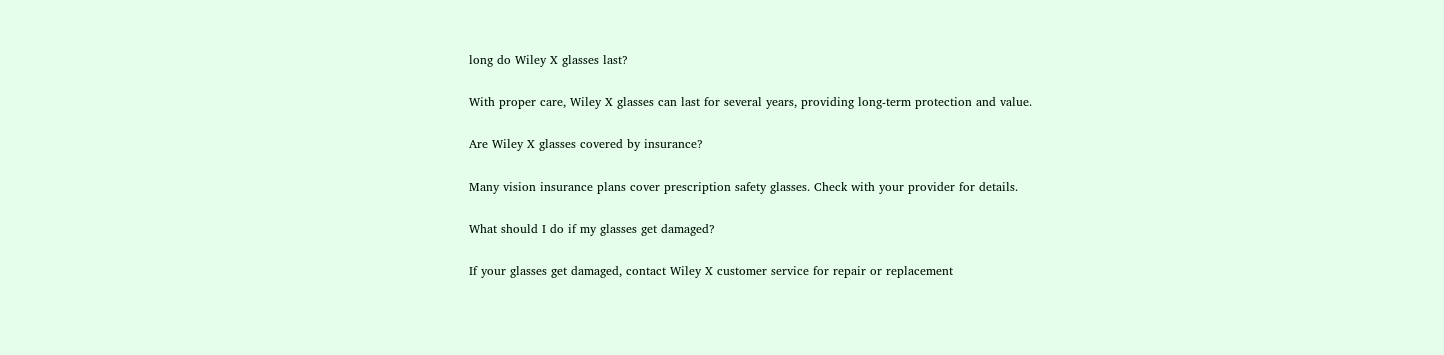long do Wiley X glasses last?

With proper care, Wiley X glasses can last for several years, providing long-term protection and value.

Are Wiley X glasses covered by insurance?

Many vision insurance plans cover prescription safety glasses. Check with your provider for details.

What should I do if my glasses get damaged?

If your glasses get damaged, contact Wiley X customer service for repair or replacement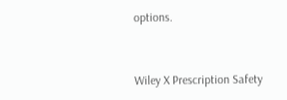options.


Wiley X Prescription Safety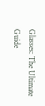Glasses: The Ultimate Guide